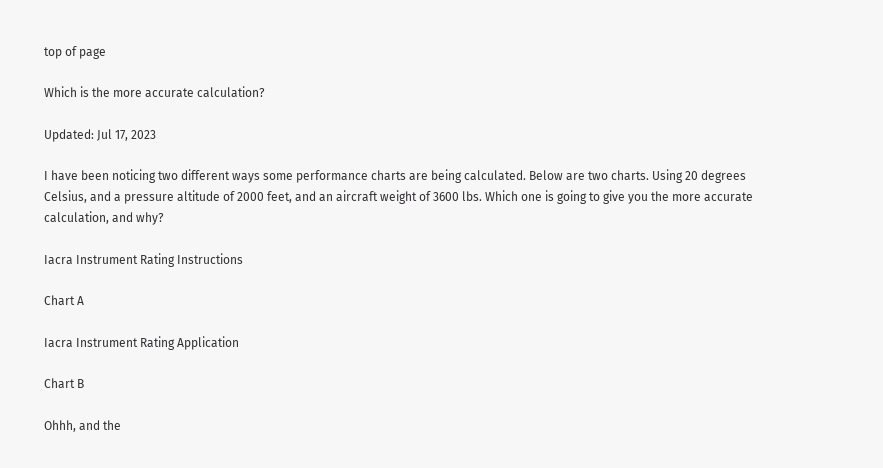top of page

Which is the more accurate calculation?

Updated: Jul 17, 2023

I have been noticing two different ways some performance charts are being calculated. Below are two charts. Using 20 degrees Celsius, and a pressure altitude of 2000 feet, and an aircraft weight of 3600 lbs. Which one is going to give you the more accurate calculation, and why?

Iacra Instrument Rating Instructions

Chart A

Iacra Instrument Rating Application

Chart B

Ohhh, and the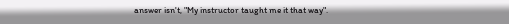answer isn't, "My instructor taught me it that way".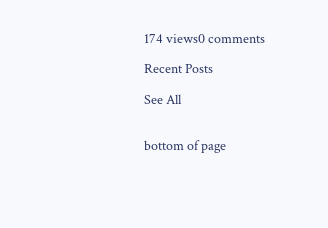174 views0 comments

Recent Posts

See All


bottom of page